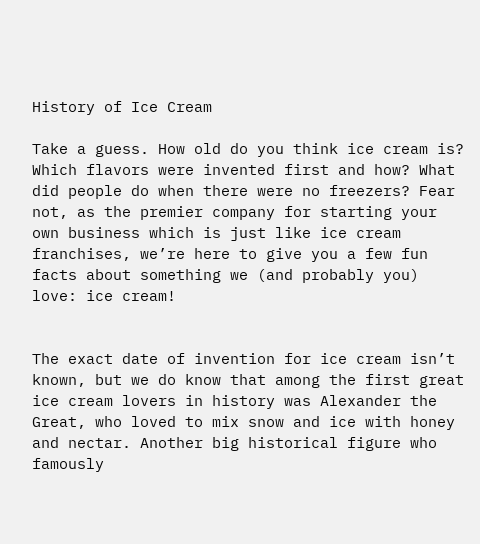History of Ice Cream

Take a guess. How old do you think ice cream is? Which flavors were invented first and how? What did people do when there were no freezers? Fear not, as the premier company for starting your own business which is just like ice cream franchises, we’re here to give you a few fun facts about something we (and probably you) love: ice cream!


The exact date of invention for ice cream isn’t known, but we do know that among the first great ice cream lovers in history was Alexander the Great, who loved to mix snow and ice with honey and nectar. Another big historical figure who famously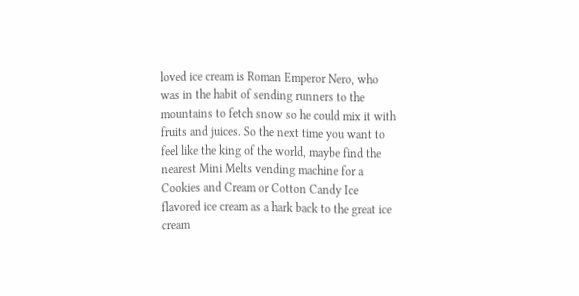loved ice cream is Roman Emperor Nero, who was in the habit of sending runners to the mountains to fetch snow so he could mix it with fruits and juices. So the next time you want to feel like the king of the world, maybe find the nearest Mini Melts vending machine for a Cookies and Cream or Cotton Candy Ice flavored ice cream as a hark back to the great ice cream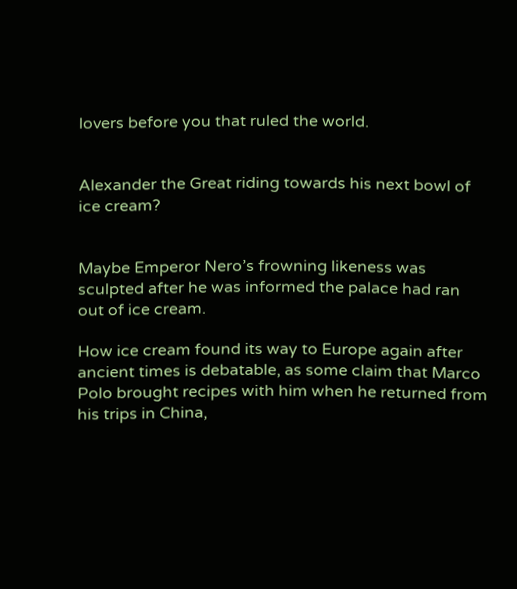lovers before you that ruled the world.


Alexander the Great riding towards his next bowl of ice cream?


Maybe Emperor Nero’s frowning likeness was sculpted after he was informed the palace had ran out of ice cream.

How ice cream found its way to Europe again after ancient times is debatable, as some claim that Marco Polo brought recipes with him when he returned from his trips in China,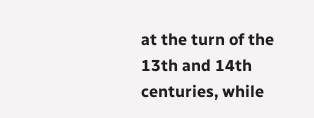at the turn of the 13th and 14th centuries, while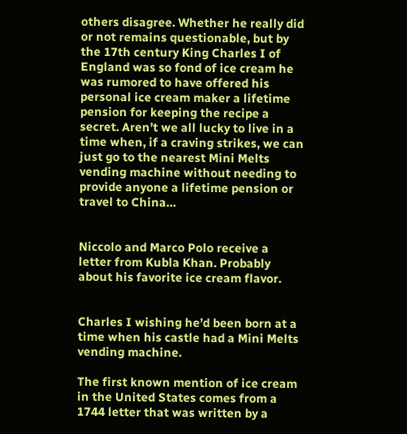others disagree. Whether he really did or not remains questionable, but by the 17th century King Charles I of England was so fond of ice cream he was rumored to have offered his personal ice cream maker a lifetime pension for keeping the recipe a secret. Aren’t we all lucky to live in a time when, if a craving strikes, we can just go to the nearest Mini Melts vending machine without needing to provide anyone a lifetime pension or travel to China…


Niccolo and Marco Polo receive a letter from Kubla Khan. Probably about his favorite ice cream flavor.


Charles I wishing he’d been born at a time when his castle had a Mini Melts vending machine.

The first known mention of ice cream in the United States comes from a 1744 letter that was written by a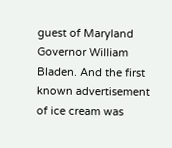guest of Maryland Governor William Bladen. And the first known advertisement of ice cream was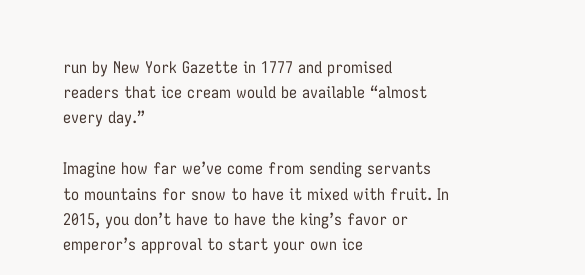run by New York Gazette in 1777 and promised readers that ice cream would be available “almost every day.”

Imagine how far we’ve come from sending servants to mountains for snow to have it mixed with fruit. In 2015, you don’t have to have the king’s favor or emperor’s approval to start your own ice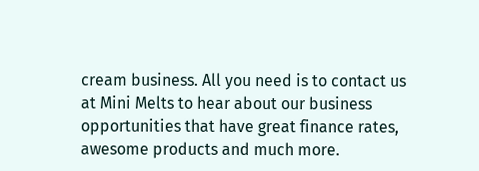cream business. All you need is to contact us at Mini Melts to hear about our business opportunities that have great finance rates, awesome products and much more.